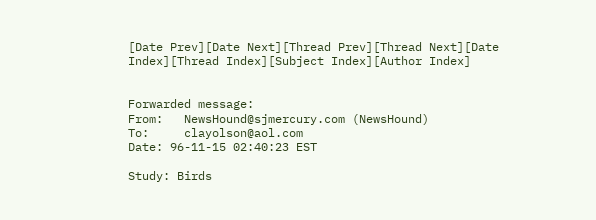[Date Prev][Date Next][Thread Prev][Thread Next][Date Index][Thread Index][Subject Index][Author Index]


Forwarded message:
From:   NewsHound@sjmercury.com (NewsHound)
To:     clayolson@aol.com
Date: 96-11-15 02:40:23 EST

Study: Birds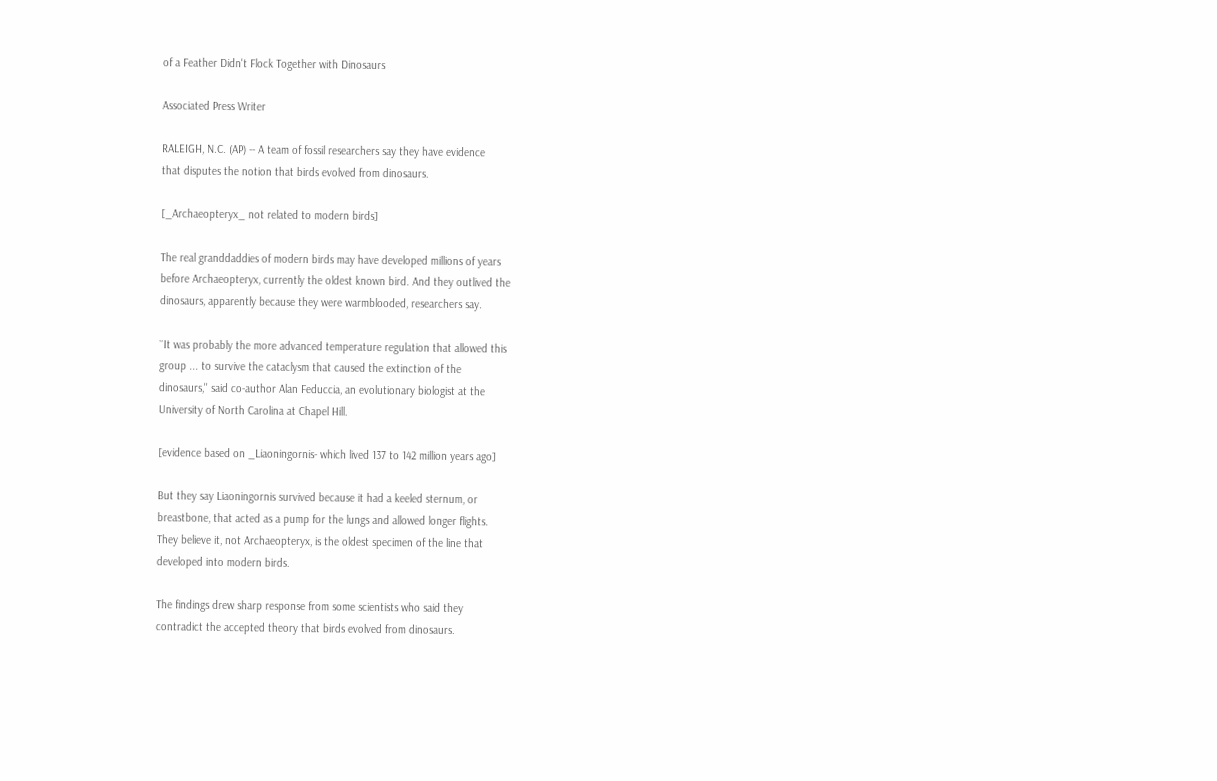of a Feather Didn't Flock Together with Dinosaurs

Associated Press Writer

RALEIGH, N.C. (AP) -- A team of fossil researchers say they have evidence
that disputes the notion that birds evolved from dinosaurs.

[_Archaeopteryx_ not related to modern birds]

The real granddaddies of modern birds may have developed millions of years
before Archaeopteryx, currently the oldest known bird. And they outlived the
dinosaurs, apparently because they were warmblooded, researchers say.

``It was probably the more advanced temperature regulation that allowed this
group ... to survive the cataclysm that caused the extinction of the
dinosaurs,'' said co-author Alan Feduccia, an evolutionary biologist at the
University of North Carolina at Chapel Hill.

[evidence based on _Liaoningornis- which lived 137 to 142 million years ago]

But they say Liaoningornis survived because it had a keeled sternum, or
breastbone, that acted as a pump for the lungs and allowed longer flights.
They believe it, not Archaeopteryx, is the oldest specimen of the line that
developed into modern birds.

The findings drew sharp response from some scientists who said they
contradict the accepted theory that birds evolved from dinosaurs.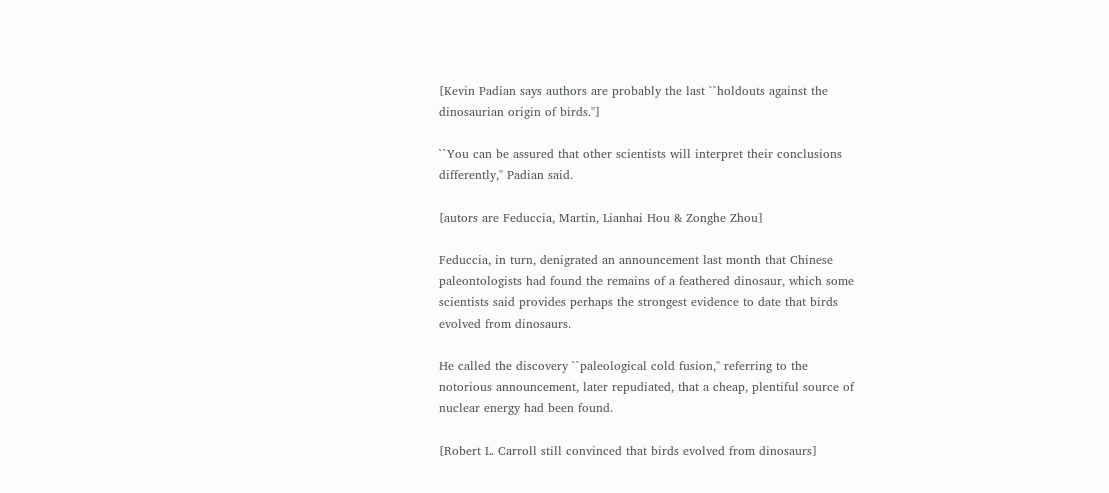[Kevin Padian says authors are probably the last ``holdouts against the
dinosaurian origin of birds.'']

``You can be assured that other scientists will interpret their conclusions
differently,'' Padian said.

[autors are Feduccia, Martin, Lianhai Hou & Zonghe Zhou]

Feduccia, in turn, denigrated an announcement last month that Chinese
paleontologists had found the remains of a feathered dinosaur, which some
scientists said provides perhaps the strongest evidence to date that birds
evolved from dinosaurs.

He called the discovery ``paleological cold fusion,'' referring to the
notorious announcement, later repudiated, that a cheap, plentiful source of
nuclear energy had been found.

[Robert L. Carroll still convinced that birds evolved from dinosaurs]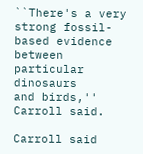``There's a very strong fossil-based evidence between particular dinosaurs
and birds,'' Carroll said.

Carroll said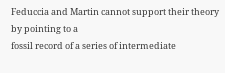Feduccia and Martin cannot support their theory by pointing to a
fossil record of a series of intermediate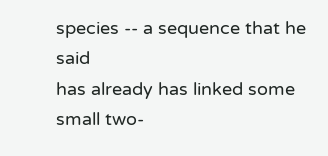species -- a sequence that he said
has already has linked some small two-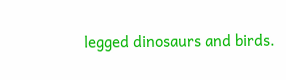legged dinosaurs and birds.